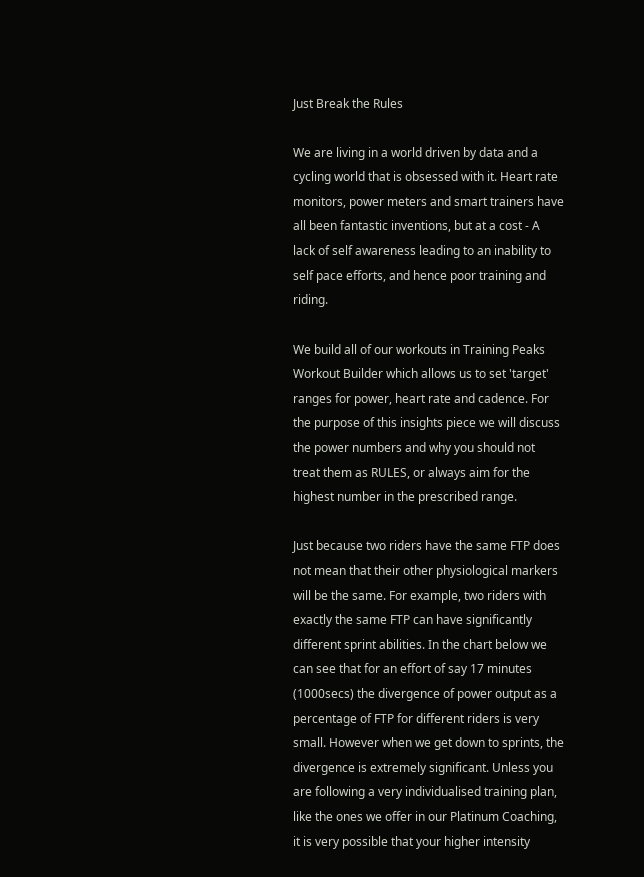Just Break the Rules

We are living in a world driven by data and a cycling world that is obsessed with it. Heart rate monitors, power meters and smart trainers have all been fantastic inventions, but at a cost - A lack of self awareness leading to an inability to self pace efforts, and hence poor training and riding.

We build all of our workouts in Training Peaks Workout Builder which allows us to set 'target' ranges for power, heart rate and cadence. For the purpose of this insights piece we will discuss the power numbers and why you should not treat them as RULES, or always aim for the highest number in the prescribed range.

Just because two riders have the same FTP does not mean that their other physiological markers will be the same. For example, two riders with exactly the same FTP can have significantly different sprint abilities. In the chart below we can see that for an effort of say 17 minutes (1000secs) the divergence of power output as a percentage of FTP for different riders is very small. However when we get down to sprints, the divergence is extremely significant. Unless you are following a very individualised training plan, like the ones we offer in our Platinum Coaching, it is very possible that your higher intensity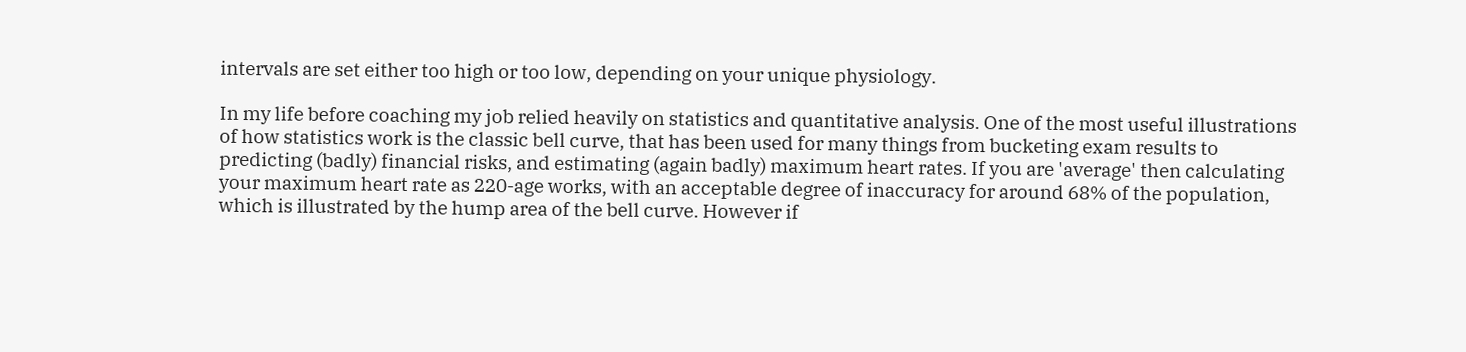intervals are set either too high or too low, depending on your unique physiology.

In my life before coaching my job relied heavily on statistics and quantitative analysis. One of the most useful illustrations of how statistics work is the classic bell curve, that has been used for many things from bucketing exam results to predicting (badly) financial risks, and estimating (again badly) maximum heart rates. If you are 'average' then calculating your maximum heart rate as 220-age works, with an acceptable degree of inaccuracy for around 68% of the population, which is illustrated by the hump area of the bell curve. However if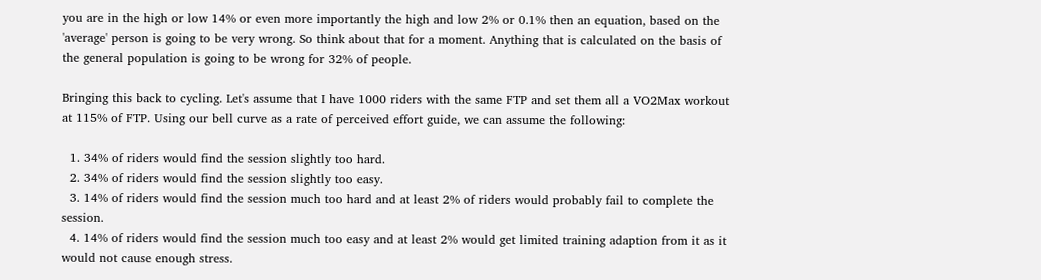you are in the high or low 14% or even more importantly the high and low 2% or 0.1% then an equation, based on the 'average' person is going to be very wrong. So think about that for a moment. Anything that is calculated on the basis of the general population is going to be wrong for 32% of people.

Bringing this back to cycling. Let's assume that I have 1000 riders with the same FTP and set them all a VO2Max workout at 115% of FTP. Using our bell curve as a rate of perceived effort guide, we can assume the following:

  1. 34% of riders would find the session slightly too hard.
  2. 34% of riders would find the session slightly too easy.
  3. 14% of riders would find the session much too hard and at least 2% of riders would probably fail to complete the session.
  4. 14% of riders would find the session much too easy and at least 2% would get limited training adaption from it as it would not cause enough stress.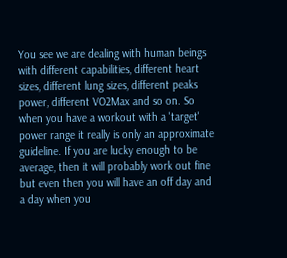You see we are dealing with human beings with different capabilities, different heart sizes, different lung sizes, different peaks power, different VO2Max and so on. So when you have a workout with a 'target' power range it really is only an approximate guideline. If you are lucky enough to be average, then it will probably work out fine but even then you will have an off day and a day when you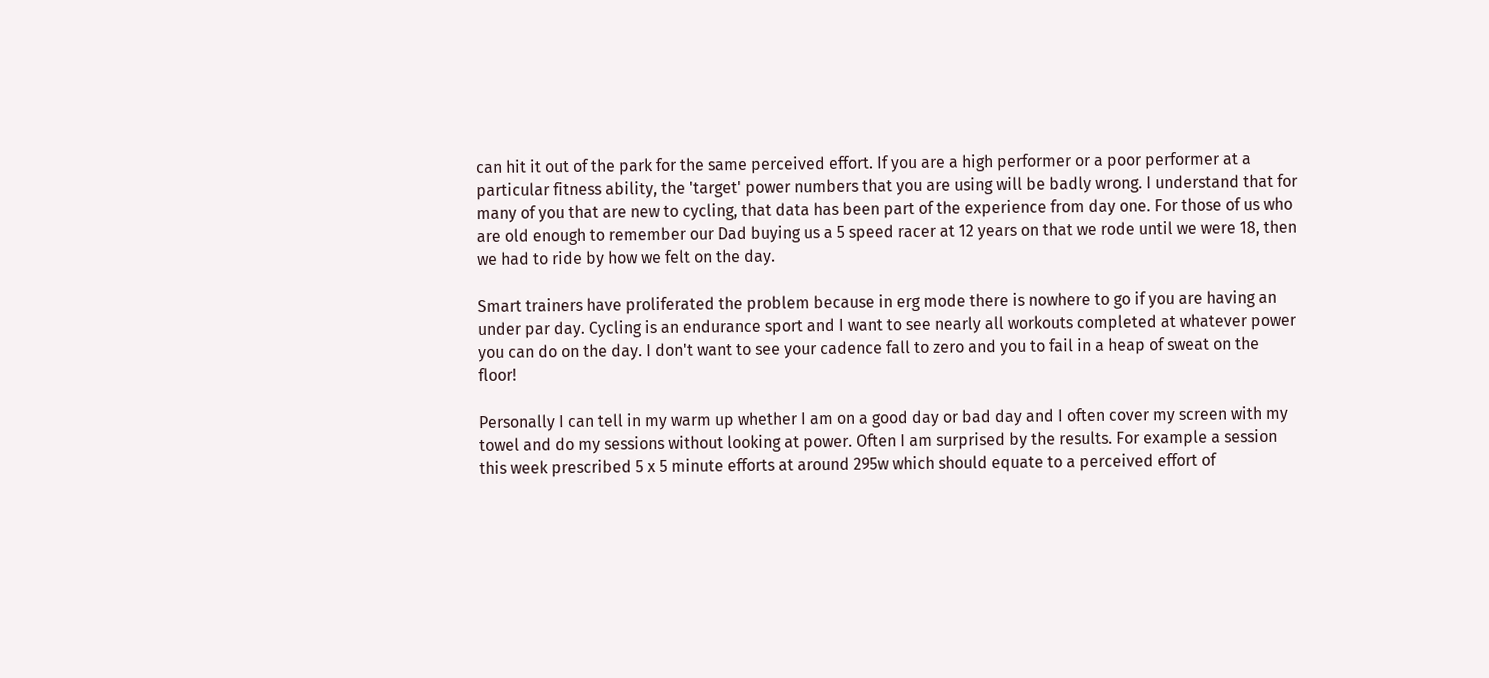can hit it out of the park for the same perceived effort. If you are a high performer or a poor performer at a particular fitness ability, the 'target' power numbers that you are using will be badly wrong. I understand that for many of you that are new to cycling, that data has been part of the experience from day one. For those of us who are old enough to remember our Dad buying us a 5 speed racer at 12 years on that we rode until we were 18, then we had to ride by how we felt on the day.

Smart trainers have proliferated the problem because in erg mode there is nowhere to go if you are having an under par day. Cycling is an endurance sport and I want to see nearly all workouts completed at whatever power you can do on the day. I don't want to see your cadence fall to zero and you to fail in a heap of sweat on the floor!

Personally I can tell in my warm up whether I am on a good day or bad day and I often cover my screen with my towel and do my sessions without looking at power. Often I am surprised by the results. For example a session this week prescribed 5 x 5 minute efforts at around 295w which should equate to a perceived effort of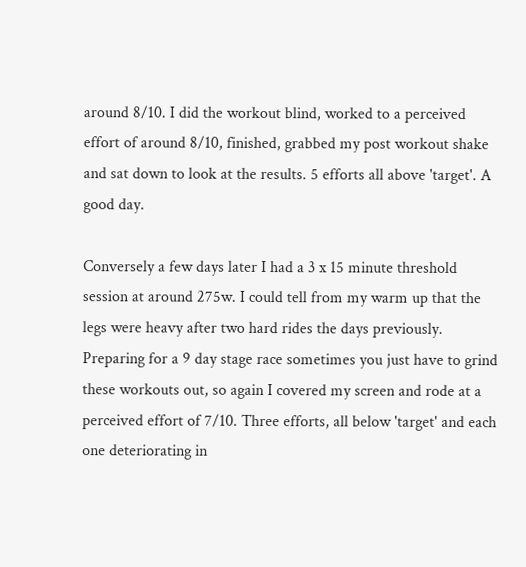around 8/10. I did the workout blind, worked to a perceived effort of around 8/10, finished, grabbed my post workout shake and sat down to look at the results. 5 efforts all above 'target'. A good day.

Conversely a few days later I had a 3 x 15 minute threshold session at around 275w. I could tell from my warm up that the legs were heavy after two hard rides the days previously. Preparing for a 9 day stage race sometimes you just have to grind these workouts out, so again I covered my screen and rode at a perceived effort of 7/10. Three efforts, all below 'target' and each one deteriorating in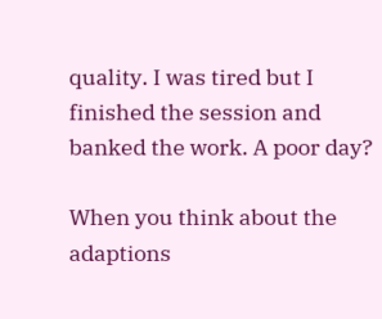quality. I was tired but I finished the session and banked the work. A poor day?

When you think about the adaptions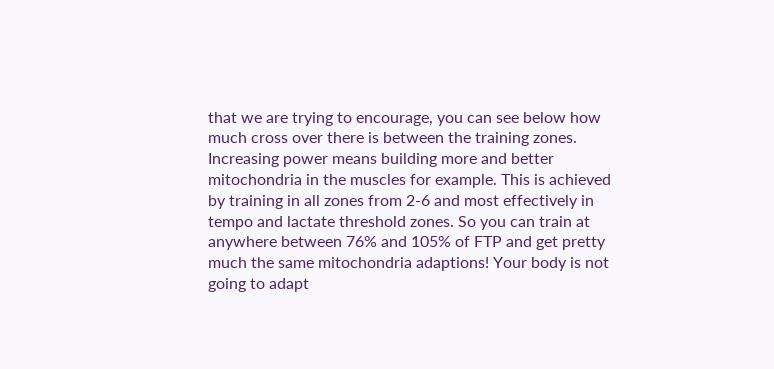that we are trying to encourage, you can see below how much cross over there is between the training zones. Increasing power means building more and better mitochondria in the muscles for example. This is achieved by training in all zones from 2-6 and most effectively in tempo and lactate threshold zones. So you can train at anywhere between 76% and 105% of FTP and get pretty much the same mitochondria adaptions! Your body is not going to adapt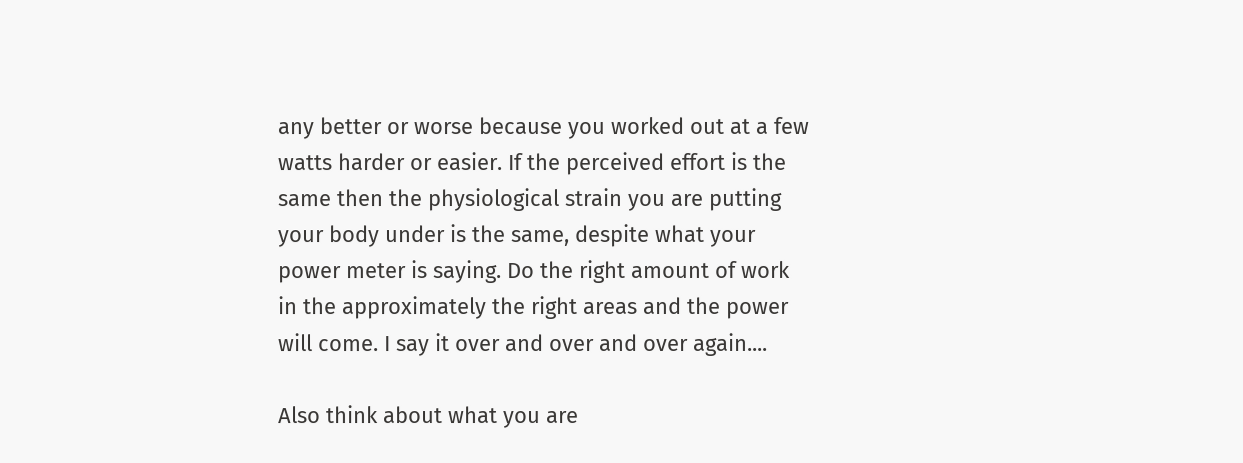any better or worse because you worked out at a few watts harder or easier. If the perceived effort is the same then the physiological strain you are putting your body under is the same, despite what your power meter is saying. Do the right amount of work in the approximately the right areas and the power will come. I say it over and over and over again....

Also think about what you are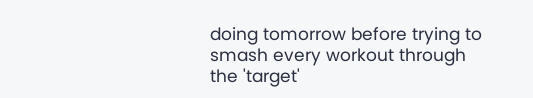doing tomorrow before trying to smash every workout through the 'target'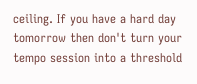ceiling. If you have a hard day tomorrow then don't turn your tempo session into a threshold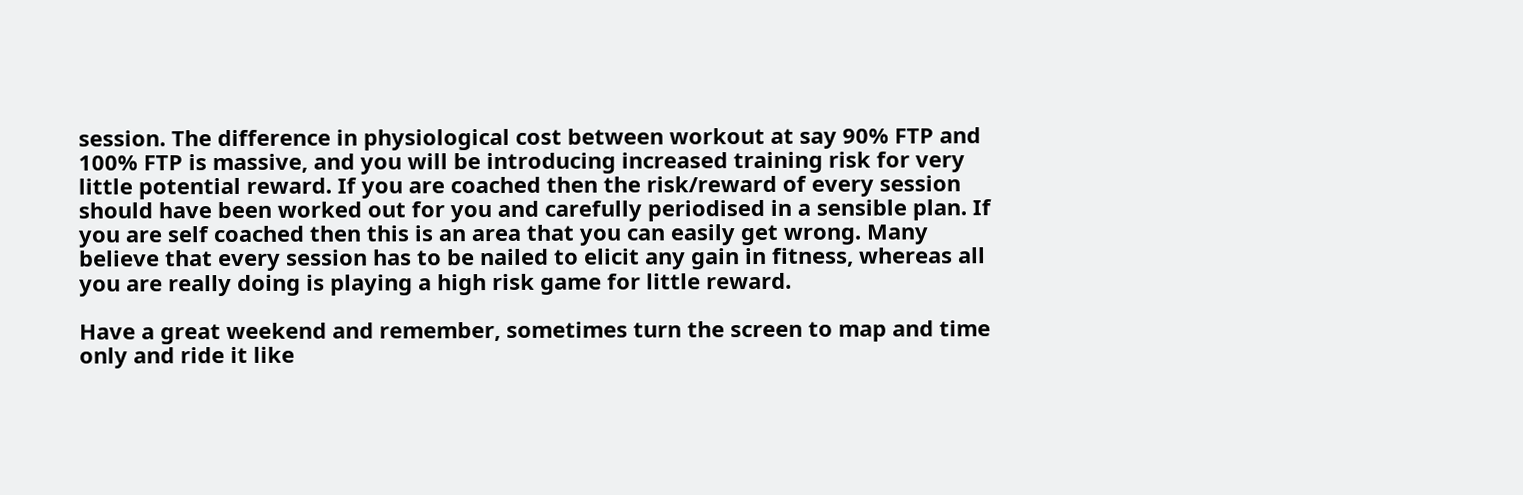session. The difference in physiological cost between workout at say 90% FTP and 100% FTP is massive, and you will be introducing increased training risk for very little potential reward. If you are coached then the risk/reward of every session should have been worked out for you and carefully periodised in a sensible plan. If you are self coached then this is an area that you can easily get wrong. Many believe that every session has to be nailed to elicit any gain in fitness, whereas all you are really doing is playing a high risk game for little reward.

Have a great weekend and remember, sometimes turn the screen to map and time only and ride it like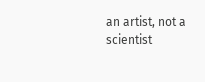an artist, not a scientist